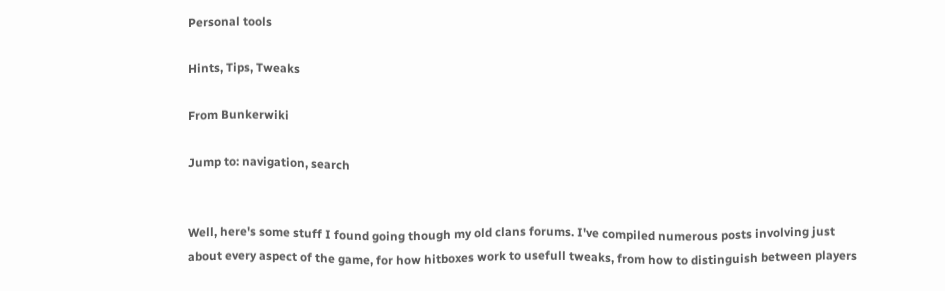Personal tools

Hints, Tips, Tweaks

From Bunkerwiki

Jump to: navigation, search


Well, here's some stuff I found going though my old clans forums. I've compiled numerous posts involving just about every aspect of the game, for how hitboxes work to usefull tweaks, from how to distinguish between players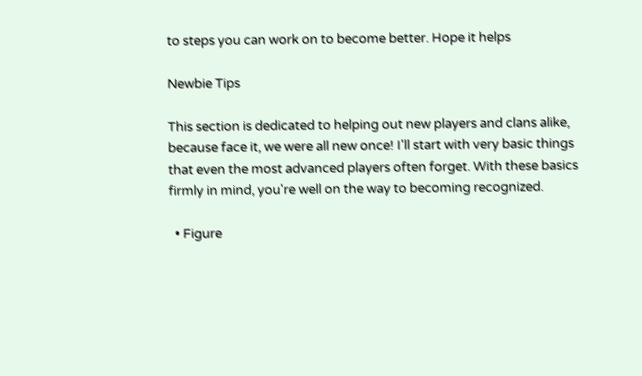to steps you can work on to become better. Hope it helps

Newbie Tips

This section is dedicated to helping out new players and clans alike, because face it, we were all new once! I'll start with very basic things that even the most advanced players often forget. With these basics firmly in mind, you're well on the way to becoming recognized.

  • Figure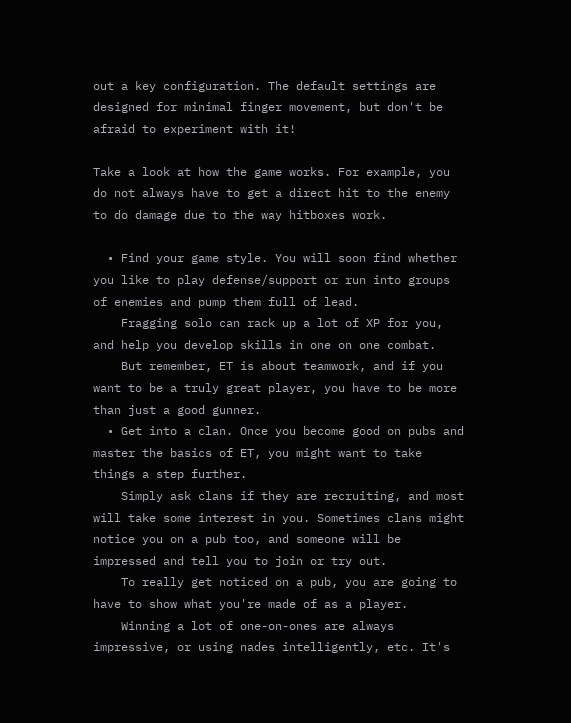out a key configuration. The default settings are designed for minimal finger movement, but don't be afraid to experiment with it!

Take a look at how the game works. For example, you do not always have to get a direct hit to the enemy to do damage due to the way hitboxes work.

  • Find your game style. You will soon find whether you like to play defense/support or run into groups of enemies and pump them full of lead.
    Fragging solo can rack up a lot of XP for you, and help you develop skills in one on one combat.
    But remember, ET is about teamwork, and if you want to be a truly great player, you have to be more than just a good gunner.
  • Get into a clan. Once you become good on pubs and master the basics of ET, you might want to take things a step further.
    Simply ask clans if they are recruiting, and most will take some interest in you. Sometimes clans might notice you on a pub too, and someone will be impressed and tell you to join or try out.
    To really get noticed on a pub, you are going to have to show what you're made of as a player.
    Winning a lot of one-on-ones are always impressive, or using nades intelligently, etc. It's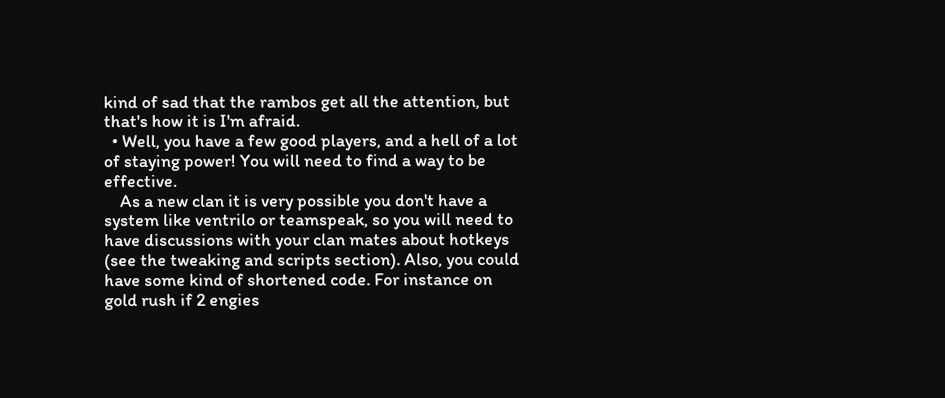kind of sad that the rambos get all the attention, but that's how it is I'm afraid.
  • Well, you have a few good players, and a hell of a lot of staying power! You will need to find a way to be effective.
    As a new clan it is very possible you don't have a system like ventrilo or teamspeak, so you will need to have discussions with your clan mates about hotkeys (see the tweaking and scripts section). Also, you could have some kind of shortened code. For instance on gold rush if 2 engies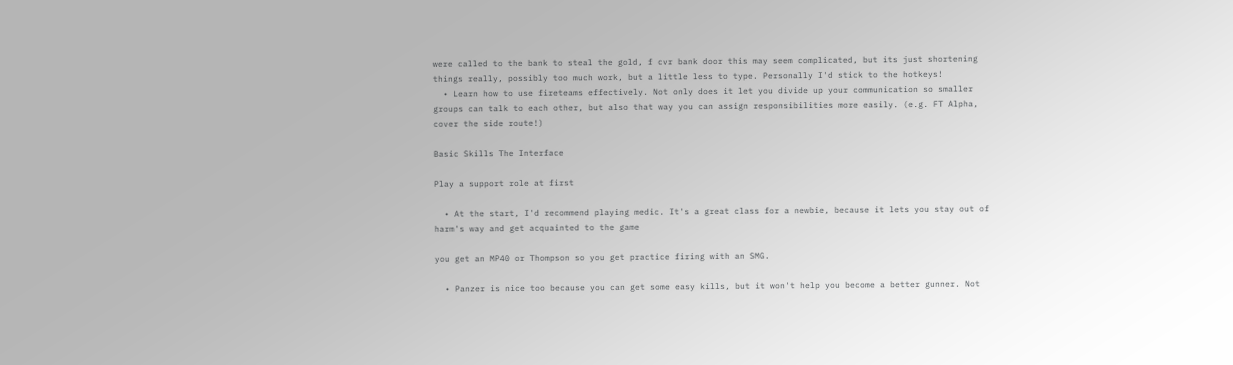were called to the bank to steal the gold, f cvr bank door this may seem complicated, but its just shortening things really, possibly too much work, but a little less to type. Personally I'd stick to the hotkeys!
  • Learn how to use fireteams effectively. Not only does it let you divide up your communication so smaller groups can talk to each other, but also that way you can assign responsibilities more easily. (e.g. FT Alpha, cover the side route!)

Basic Skills The Interface

Play a support role at first

  • At the start, I'd recommend playing medic. It's a great class for a newbie, because it lets you stay out of harm's way and get acquainted to the game

you get an MP40 or Thompson so you get practice firing with an SMG.

  • Panzer is nice too because you can get some easy kills, but it won't help you become a better gunner. Not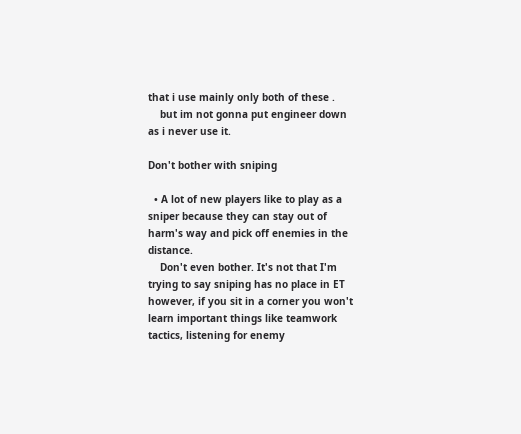that i use mainly only both of these .
    but im not gonna put engineer down as i never use it.

Don't bother with sniping

  • A lot of new players like to play as a sniper because they can stay out of harm's way and pick off enemies in the distance.
    Don't even bother. It's not that I'm trying to say sniping has no place in ET however, if you sit in a corner you won't learn important things like teamwork tactics, listening for enemy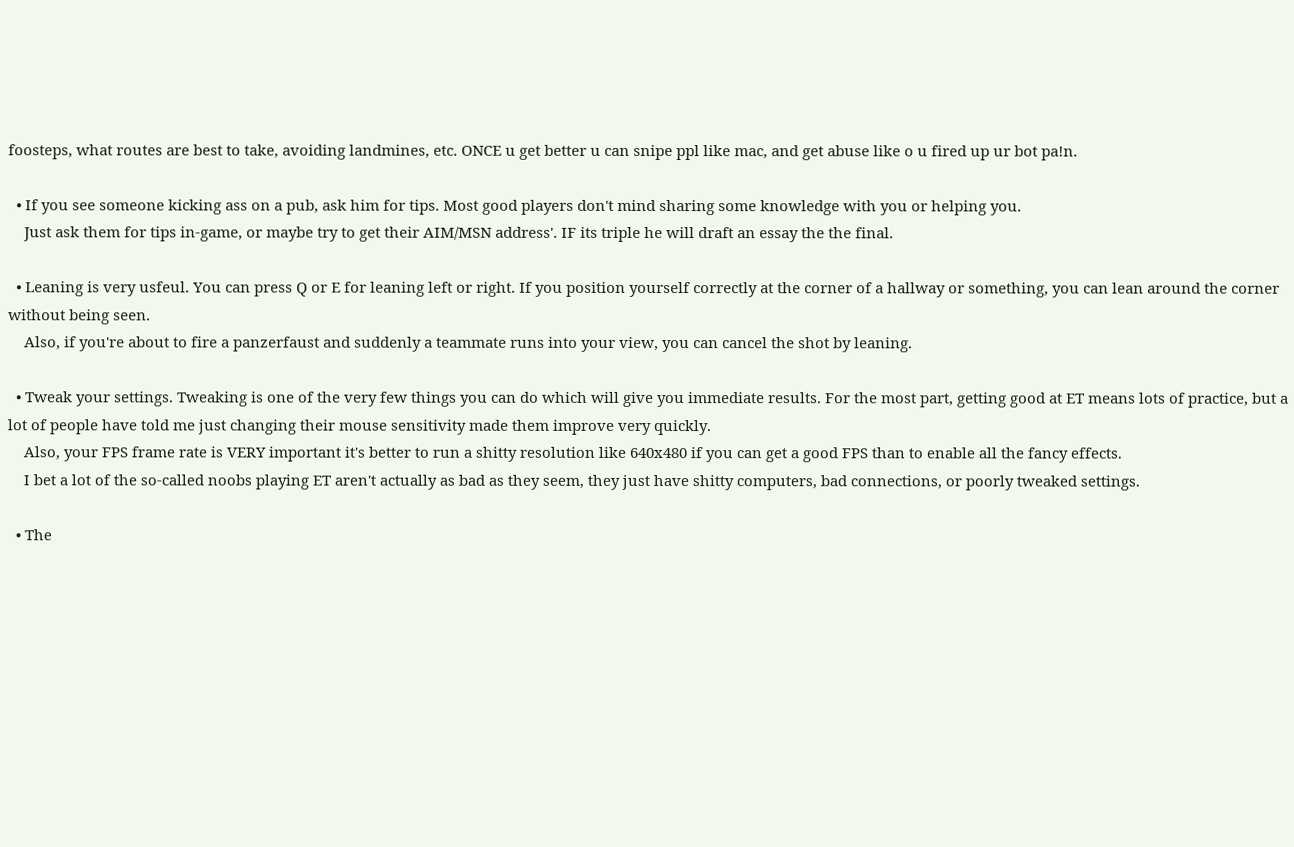foosteps, what routes are best to take, avoiding landmines, etc. ONCE u get better u can snipe ppl like mac, and get abuse like o u fired up ur bot pa!n.

  • If you see someone kicking ass on a pub, ask him for tips. Most good players don't mind sharing some knowledge with you or helping you.
    Just ask them for tips in-game, or maybe try to get their AIM/MSN address'. IF its triple he will draft an essay the the final.

  • Leaning is very usfeul. You can press Q or E for leaning left or right. If you position yourself correctly at the corner of a hallway or something, you can lean around the corner without being seen.
    Also, if you're about to fire a panzerfaust and suddenly a teammate runs into your view, you can cancel the shot by leaning.

  • Tweak your settings. Tweaking is one of the very few things you can do which will give you immediate results. For the most part, getting good at ET means lots of practice, but a lot of people have told me just changing their mouse sensitivity made them improve very quickly.
    Also, your FPS frame rate is VERY important it's better to run a shitty resolution like 640x480 if you can get a good FPS than to enable all the fancy effects.
    I bet a lot of the so-called noobs playing ET aren't actually as bad as they seem, they just have shitty computers, bad connections, or poorly tweaked settings.

  • The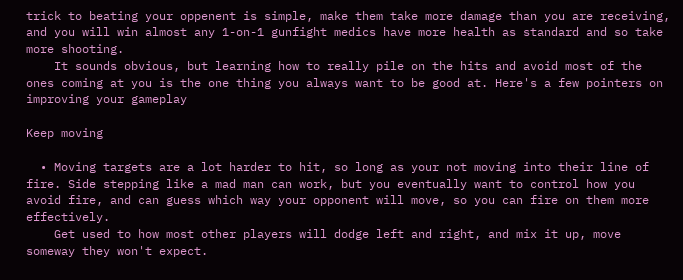trick to beating your oppenent is simple, make them take more damage than you are receiving, and you will win almost any 1-on-1 gunfight medics have more health as standard and so take more shooting.
    It sounds obvious, but learning how to really pile on the hits and avoid most of the ones coming at you is the one thing you always want to be good at. Here's a few pointers on improving your gameplay

Keep moving

  • Moving targets are a lot harder to hit, so long as your not moving into their line of fire. Side stepping like a mad man can work, but you eventually want to control how you avoid fire, and can guess which way your opponent will move, so you can fire on them more effectively.
    Get used to how most other players will dodge left and right, and mix it up, move someway they won't expect.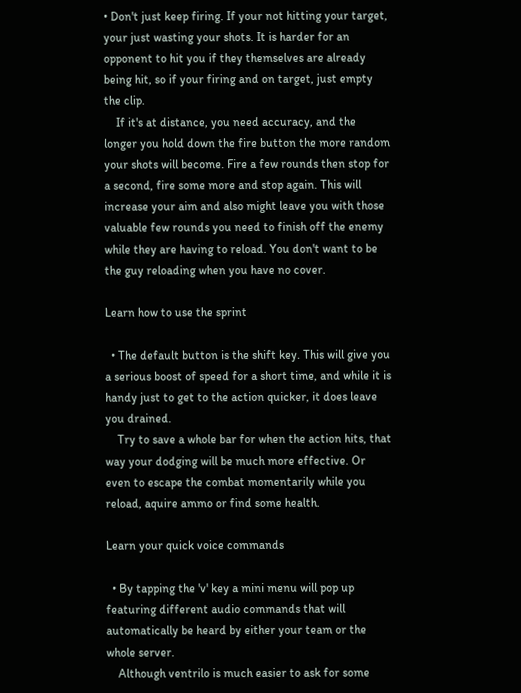• Don't just keep firing. If your not hitting your target, your just wasting your shots. It is harder for an opponent to hit you if they themselves are already being hit, so if your firing and on target, just empty the clip.
    If it's at distance, you need accuracy, and the longer you hold down the fire button the more random your shots will become. Fire a few rounds then stop for a second, fire some more and stop again. This will increase your aim and also might leave you with those valuable few rounds you need to finish off the enemy while they are having to reload. You don't want to be the guy reloading when you have no cover.

Learn how to use the sprint

  • The default button is the shift key. This will give you a serious boost of speed for a short time, and while it is handy just to get to the action quicker, it does leave you drained.
    Try to save a whole bar for when the action hits, that way your dodging will be much more effective. Or even to escape the combat momentarily while you reload, aquire ammo or find some health.

Learn your quick voice commands

  • By tapping the 'v' key a mini menu will pop up featuring different audio commands that will automatically be heard by either your team or the whole server.
    Although ventrilo is much easier to ask for some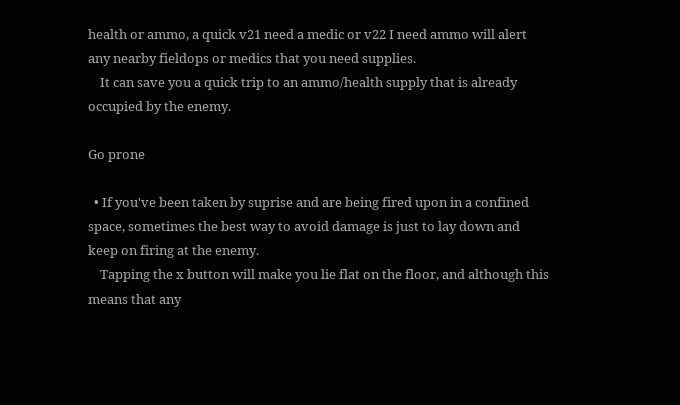health or ammo, a quick v21 need a medic or v22 I need ammo will alert any nearby fieldops or medics that you need supplies.
    It can save you a quick trip to an ammo/health supply that is already occupied by the enemy.

Go prone

  • If you've been taken by suprise and are being fired upon in a confined space, sometimes the best way to avoid damage is just to lay down and keep on firing at the enemy.
    Tapping the x button will make you lie flat on the floor, and although this means that any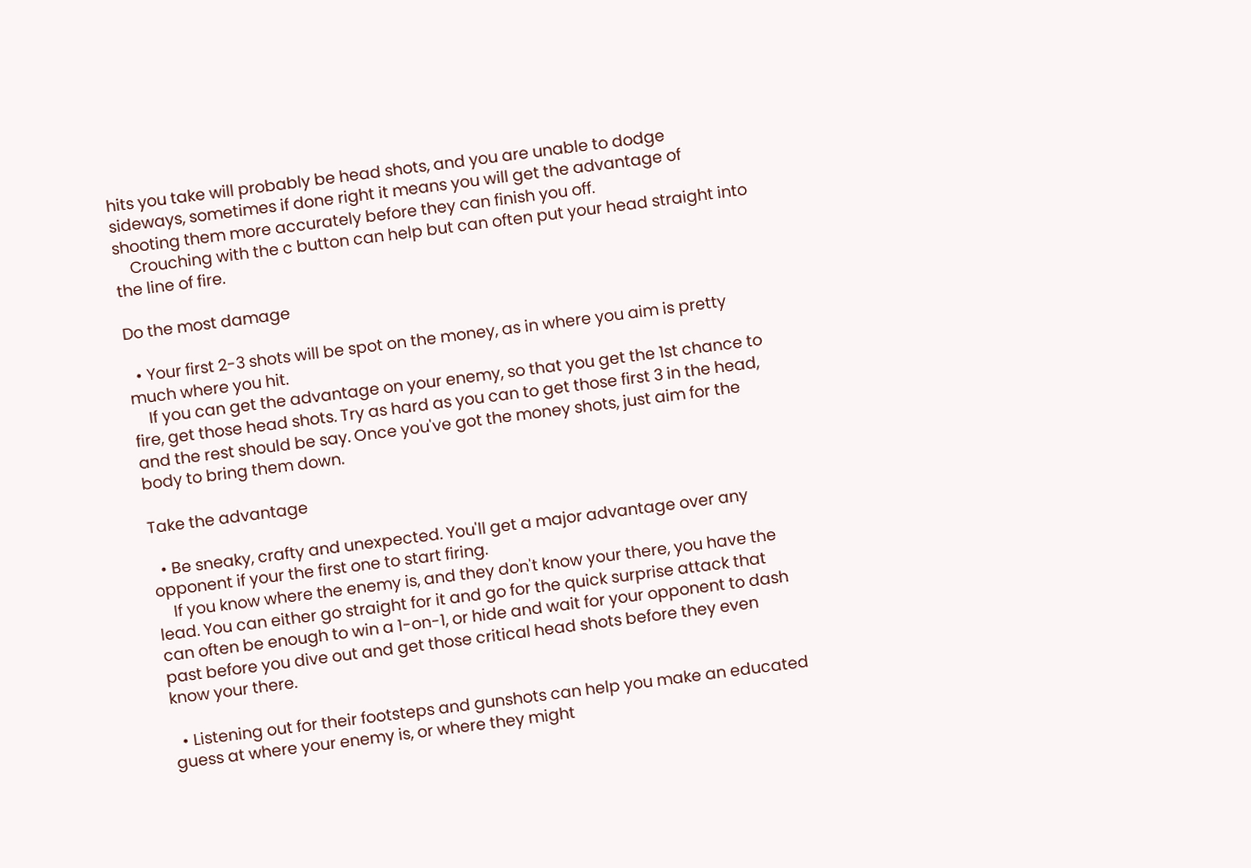hits you take will probably be head shots, and you are unable to dodge sideways, sometimes if done right it means you will get the advantage of shooting them more accurately before they can finish you off.
    Crouching with the c button can help but can often put your head straight into the line of fire.

Do the most damage

  • Your first 2-3 shots will be spot on the money, as in where you aim is pretty much where you hit.
    If you can get the advantage on your enemy, so that you get the 1st chance to fire, get those head shots. Try as hard as you can to get those first 3 in the head, and the rest should be say. Once you've got the money shots, just aim for the body to bring them down.

Take the advantage

  • Be sneaky, crafty and unexpected. You'll get a major advantage over any opponent if your the first one to start firing.
    If you know where the enemy is, and they don't know your there, you have the lead. You can either go straight for it and go for the quick surprise attack that can often be enough to win a 1-on-1, or hide and wait for your opponent to dash past before you dive out and get those critical head shots before they even know your there.

  • Listening out for their footsteps and gunshots can help you make an educated guess at where your enemy is, or where they might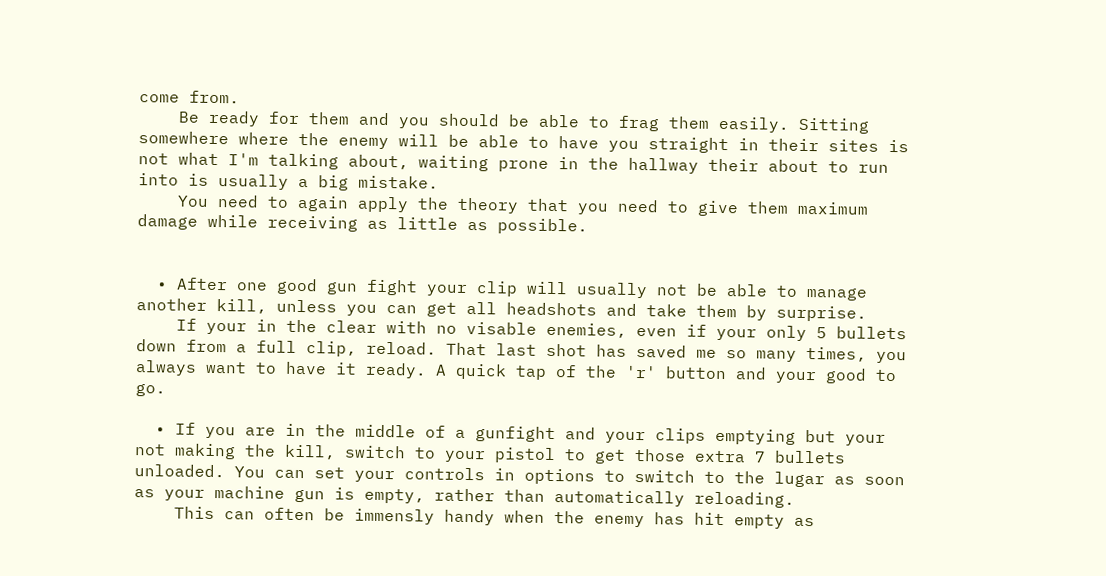come from.
    Be ready for them and you should be able to frag them easily. Sitting somewhere where the enemy will be able to have you straight in their sites is not what I'm talking about, waiting prone in the hallway their about to run into is usually a big mistake.
    You need to again apply the theory that you need to give them maximum damage while receiving as little as possible.


  • After one good gun fight your clip will usually not be able to manage another kill, unless you can get all headshots and take them by surprise.
    If your in the clear with no visable enemies, even if your only 5 bullets down from a full clip, reload. That last shot has saved me so many times, you always want to have it ready. A quick tap of the 'r' button and your good to go.

  • If you are in the middle of a gunfight and your clips emptying but your not making the kill, switch to your pistol to get those extra 7 bullets unloaded. You can set your controls in options to switch to the lugar as soon as your machine gun is empty, rather than automatically reloading.
    This can often be immensly handy when the enemy has hit empty as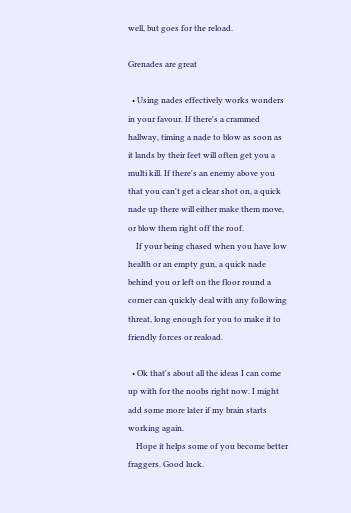well, but goes for the reload.

Grenades are great

  • Using nades effectively works wonders in your favour. If there's a crammed hallway, timing a nade to blow as soon as it lands by their feet will often get you a multi kill. If there's an enemy above you that you can't get a clear shot on, a quick nade up there will either make them move, or blow them right off the roof.
    If your being chased when you have low health or an empty gun, a quick nade behind you or left on the floor round a corner can quickly deal with any following threat, long enough for you to make it to friendly forces or reaload.

  • Ok that's about all the ideas I can come up with for the noobs right now. I might add some more later if my brain starts working again.
    Hope it helps some of you become better fraggers. Good luck.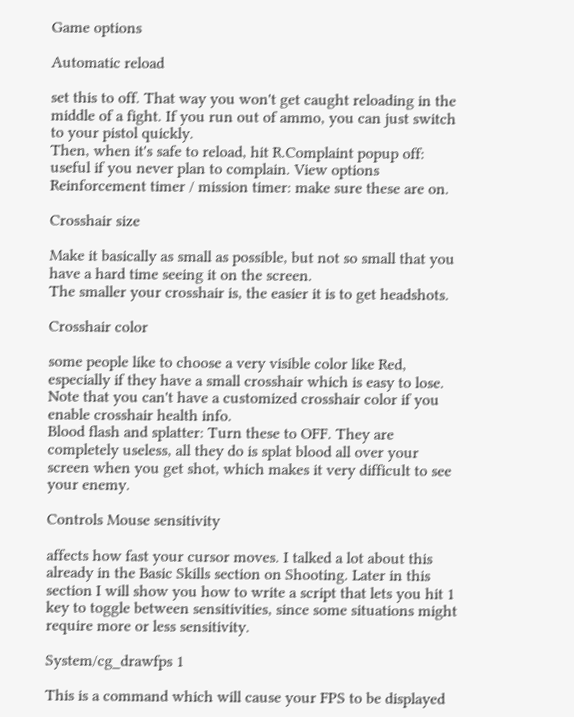Game options

Automatic reload

set this to off. That way you won't get caught reloading in the middle of a fight. If you run out of ammo, you can just switch to your pistol quickly.
Then, when it's safe to reload, hit R.Complaint popup off: useful if you never plan to complain. View options Reinforcement timer / mission timer: make sure these are on.

Crosshair size

Make it basically as small as possible, but not so small that you have a hard time seeing it on the screen.
The smaller your crosshair is, the easier it is to get headshots.

Crosshair color

some people like to choose a very visible color like Red, especially if they have a small crosshair which is easy to lose. Note that you can't have a customized crosshair color if you enable crosshair health info.
Blood flash and splatter: Turn these to OFF. They are completely useless, all they do is splat blood all over your screen when you get shot, which makes it very difficult to see your enemy.

Controls Mouse sensitivity

affects how fast your cursor moves. I talked a lot about this already in the Basic Skills section on Shooting. Later in this section I will show you how to write a script that lets you hit 1 key to toggle between sensitivities, since some situations might require more or less sensitivity.

System/cg_drawfps 1

This is a command which will cause your FPS to be displayed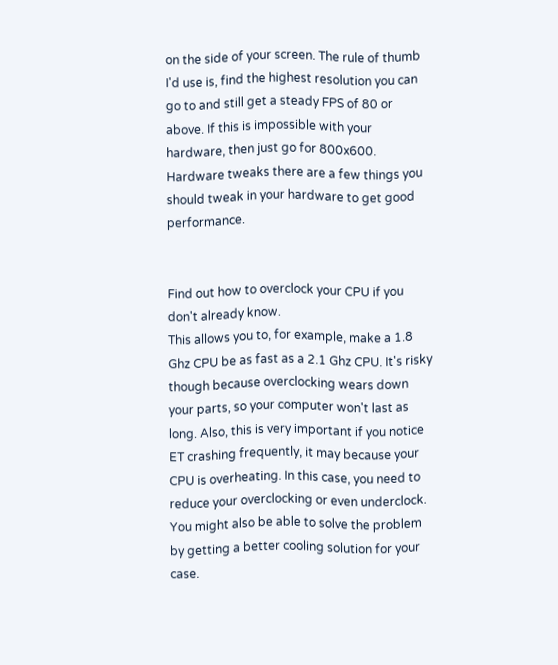on the side of your screen. The rule of thumb I'd use is, find the highest resolution you can go to and still get a steady FPS of 80 or above. If this is impossible with your hardware, then just go for 800x600.
Hardware tweaks there are a few things you should tweak in your hardware to get good performance.


Find out how to overclock your CPU if you don't already know.
This allows you to, for example, make a 1.8 Ghz CPU be as fast as a 2.1 Ghz CPU. It's risky though because overclocking wears down your parts, so your computer won't last as long. Also, this is very important if you notice ET crashing frequently, it may because your CPU is overheating. In this case, you need to reduce your overclocking or even underclock.
You might also be able to solve the problem by getting a better cooling solution for your case.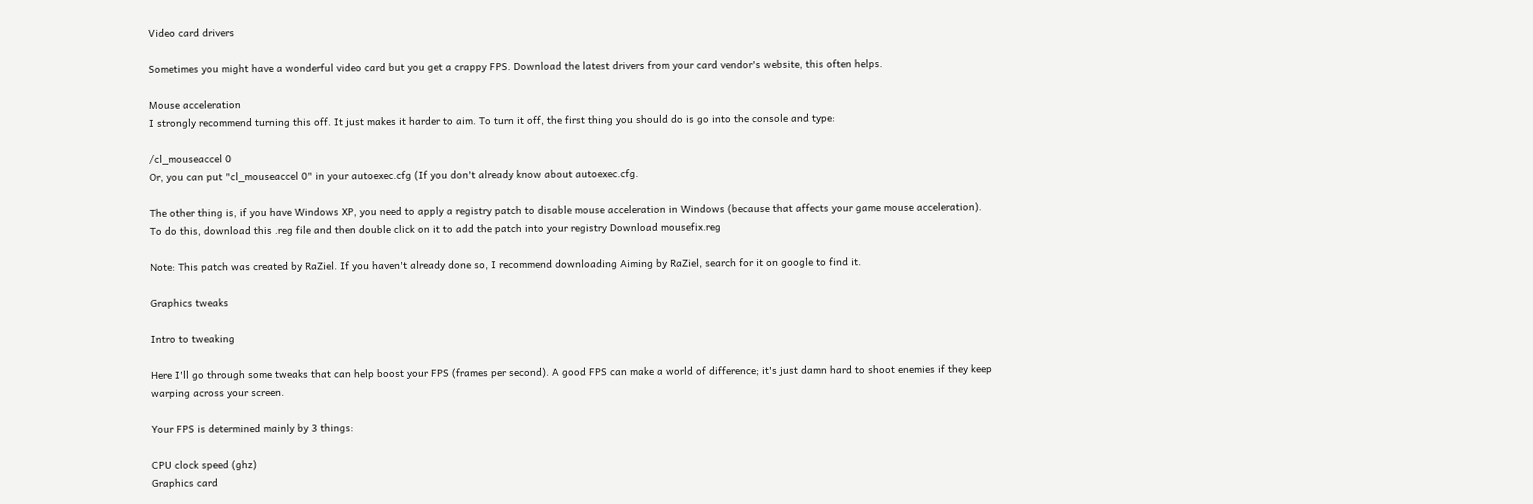Video card drivers

Sometimes you might have a wonderful video card but you get a crappy FPS. Download the latest drivers from your card vendor's website, this often helps.

Mouse acceleration
I strongly recommend turning this off. It just makes it harder to aim. To turn it off, the first thing you should do is go into the console and type:

/cl_mouseaccel 0
Or, you can put "cl_mouseaccel 0" in your autoexec.cfg (If you don't already know about autoexec.cfg.

The other thing is, if you have Windows XP, you need to apply a registry patch to disable mouse acceleration in Windows (because that affects your game mouse acceleration).
To do this, download this .reg file and then double click on it to add the patch into your registry Download mousefix.reg

Note: This patch was created by RaZiel. If you haven't already done so, I recommend downloading Aiming by RaZiel, search for it on google to find it.

Graphics tweaks

Intro to tweaking

Here I'll go through some tweaks that can help boost your FPS (frames per second). A good FPS can make a world of difference; it's just damn hard to shoot enemies if they keep warping across your screen.

Your FPS is determined mainly by 3 things:

CPU clock speed (ghz)
Graphics card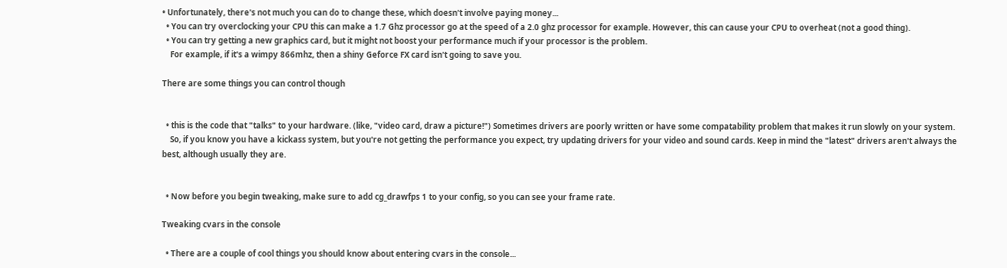• Unfortunately, there's not much you can do to change these, which doesn't involve paying money...
  • You can try overclocking your CPU this can make a 1.7 Ghz processor go at the speed of a 2.0 ghz processor for example. However, this can cause your CPU to overheat (not a good thing).
  • You can try getting a new graphics card, but it might not boost your performance much if your processor is the problem.
    For example, if it's a wimpy 866mhz, then a shiny Geforce FX card isn't going to save you.

There are some things you can control though


  • this is the code that "talks" to your hardware. (like, "video card, draw a picture!") Sometimes drivers are poorly written or have some compatability problem that makes it run slowly on your system.
    So, if you know you have a kickass system, but you're not getting the performance you expect, try updating drivers for your video and sound cards. Keep in mind the "latest" drivers aren't always the best, although usually they are.


  • Now before you begin tweaking, make sure to add cg_drawfps 1 to your config, so you can see your frame rate.

Tweaking cvars in the console

  • There are a couple of cool things you should know about entering cvars in the console...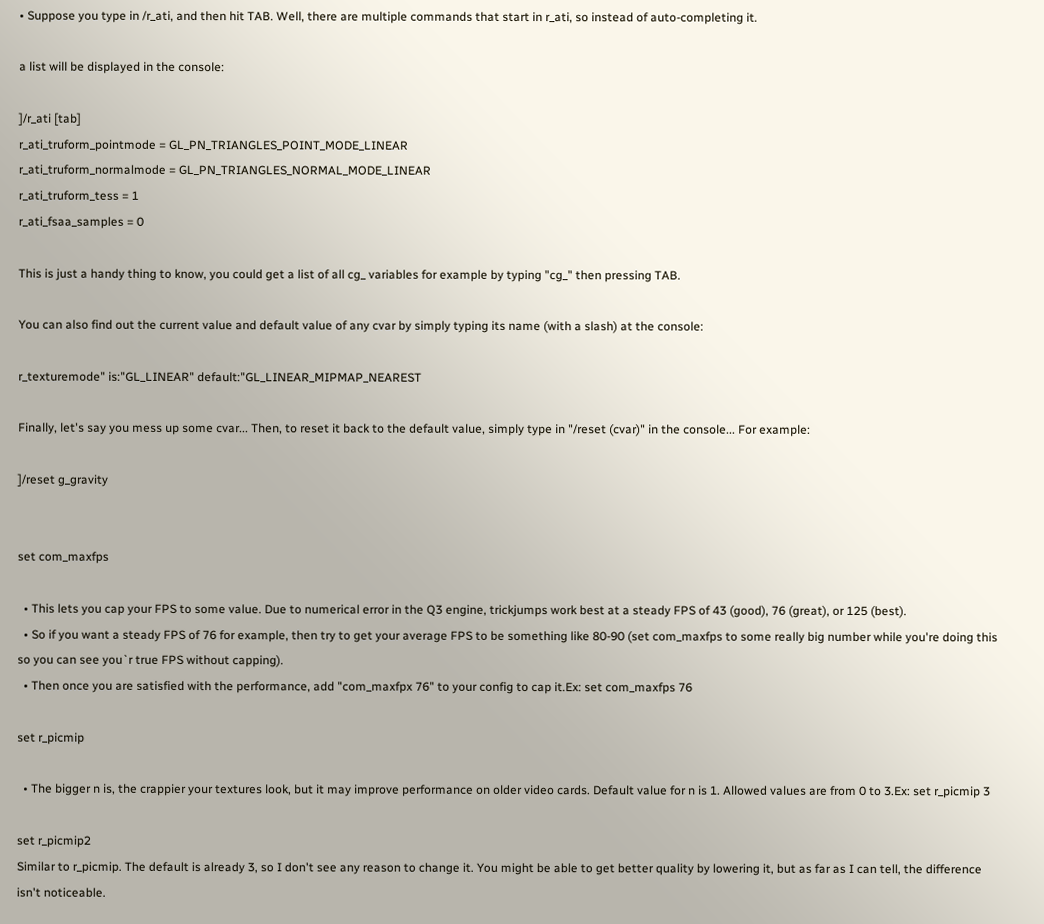• Suppose you type in /r_ati, and then hit TAB. Well, there are multiple commands that start in r_ati, so instead of auto-completing it.

a list will be displayed in the console:

]/r_ati [tab]
r_ati_truform_pointmode = GL_PN_TRIANGLES_POINT_MODE_LINEAR
r_ati_truform_normalmode = GL_PN_TRIANGLES_NORMAL_MODE_LINEAR
r_ati_truform_tess = 1
r_ati_fsaa_samples = 0

This is just a handy thing to know, you could get a list of all cg_ variables for example by typing "cg_" then pressing TAB.

You can also find out the current value and default value of any cvar by simply typing its name (with a slash) at the console:

r_texturemode" is:"GL_LINEAR" default:"GL_LINEAR_MIPMAP_NEAREST

Finally, let's say you mess up some cvar... Then, to reset it back to the default value, simply type in "/reset (cvar)" in the console... For example:

]/reset g_gravity


set com_maxfps

  • This lets you cap your FPS to some value. Due to numerical error in the Q3 engine, trickjumps work best at a steady FPS of 43 (good), 76 (great), or 125 (best).
  • So if you want a steady FPS of 76 for example, then try to get your average FPS to be something like 80-90 (set com_maxfps to some really big number while you're doing this so you can see you`r true FPS without capping).
  • Then once you are satisfied with the performance, add "com_maxfpx 76" to your config to cap it.Ex: set com_maxfps 76

set r_picmip

  • The bigger n is, the crappier your textures look, but it may improve performance on older video cards. Default value for n is 1. Allowed values are from 0 to 3.Ex: set r_picmip 3

set r_picmip2
Similar to r_picmip. The default is already 3, so I don't see any reason to change it. You might be able to get better quality by lowering it, but as far as I can tell, the difference isn't noticeable.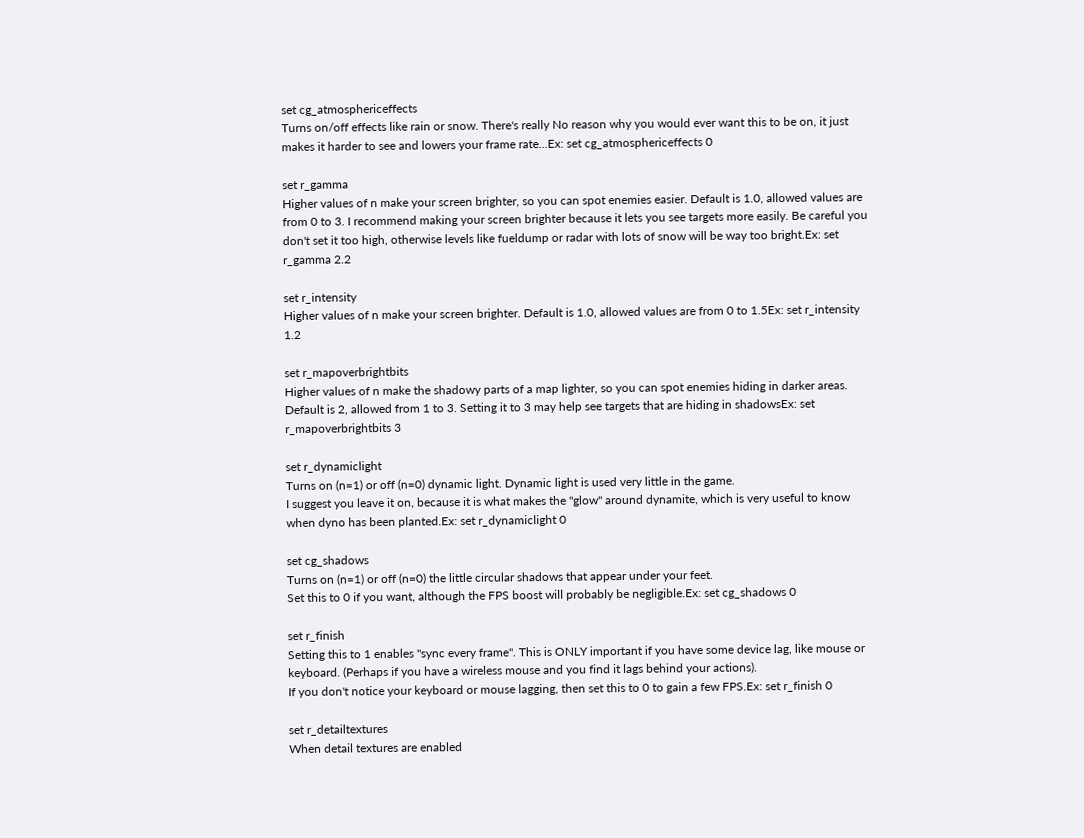set cg_atmosphericeffects
Turns on/off effects like rain or snow. There's really No reason why you would ever want this to be on, it just makes it harder to see and lowers your frame rate...Ex: set cg_atmosphericeffects 0

set r_gamma
Higher values of n make your screen brighter, so you can spot enemies easier. Default is 1.0, allowed values are from 0 to 3. I recommend making your screen brighter because it lets you see targets more easily. Be careful you don't set it too high, otherwise levels like fueldump or radar with lots of snow will be way too bright.Ex: set r_gamma 2.2

set r_intensity
Higher values of n make your screen brighter. Default is 1.0, allowed values are from 0 to 1.5Ex: set r_intensity 1.2

set r_mapoverbrightbits
Higher values of n make the shadowy parts of a map lighter, so you can spot enemies hiding in darker areas. Default is 2, allowed from 1 to 3. Setting it to 3 may help see targets that are hiding in shadowsEx: set r_mapoverbrightbits 3

set r_dynamiclight
Turns on (n=1) or off (n=0) dynamic light. Dynamic light is used very little in the game.
I suggest you leave it on, because it is what makes the "glow" around dynamite, which is very useful to know when dyno has been planted.Ex: set r_dynamiclight 0

set cg_shadows
Turns on (n=1) or off (n=0) the little circular shadows that appear under your feet.
Set this to 0 if you want, although the FPS boost will probably be negligible.Ex: set cg_shadows 0

set r_finish
Setting this to 1 enables "sync every frame". This is ONLY important if you have some device lag, like mouse or keyboard. (Perhaps if you have a wireless mouse and you find it lags behind your actions).
If you don't notice your keyboard or mouse lagging, then set this to 0 to gain a few FPS.Ex: set r_finish 0

set r_detailtextures
When detail textures are enabled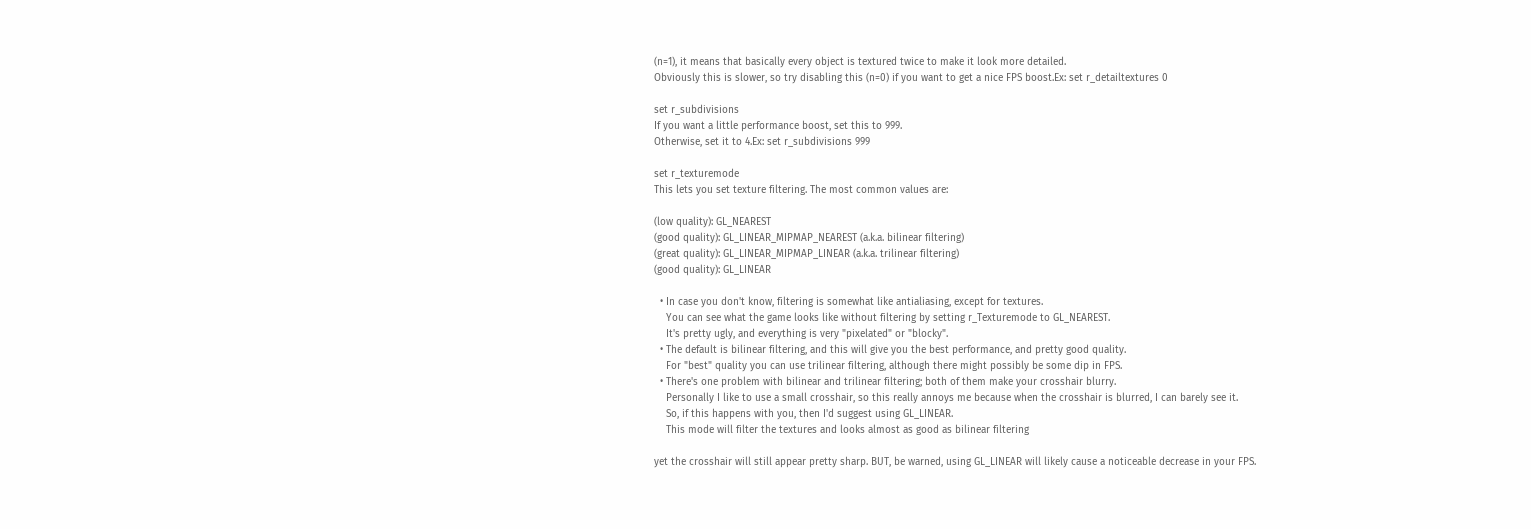(n=1), it means that basically every object is textured twice to make it look more detailed.
Obviously this is slower, so try disabling this (n=0) if you want to get a nice FPS boost.Ex: set r_detailtextures 0

set r_subdivisions
If you want a little performance boost, set this to 999.
Otherwise, set it to 4.Ex: set r_subdivisions 999

set r_texturemode
This lets you set texture filtering. The most common values are:

(low quality): GL_NEAREST
(good quality): GL_LINEAR_MIPMAP_NEAREST (a.k.a. bilinear filtering)
(great quality): GL_LINEAR_MIPMAP_LINEAR (a.k.a. trilinear filtering)
(good quality): GL_LINEAR

  • In case you don't know, filtering is somewhat like antialiasing, except for textures.
    You can see what the game looks like without filtering by setting r_Texturemode to GL_NEAREST.
    It's pretty ugly, and everything is very "pixelated" or "blocky".
  • The default is bilinear filtering, and this will give you the best performance, and pretty good quality.
    For "best" quality you can use trilinear filtering, although there might possibly be some dip in FPS.
  • There's one problem with bilinear and trilinear filtering; both of them make your crosshair blurry.
    Personally I like to use a small crosshair, so this really annoys me because when the crosshair is blurred, I can barely see it.
    So, if this happens with you, then I'd suggest using GL_LINEAR.
    This mode will filter the textures and looks almost as good as bilinear filtering

yet the crosshair will still appear pretty sharp. BUT, be warned, using GL_LINEAR will likely cause a noticeable decrease in your FPS.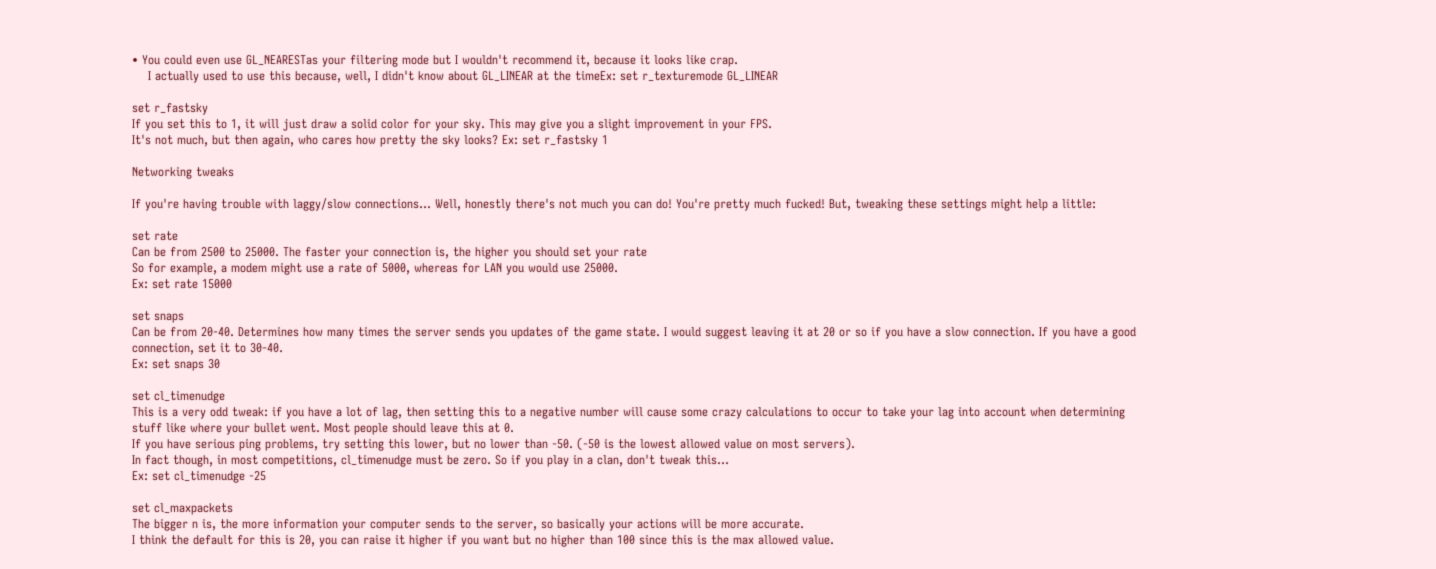• You could even use GL_NEARESTas your filtering mode but I wouldn't recommend it, because it looks like crap.
    I actually used to use this because, well, I didn't know about GL_LINEAR at the timeEx: set r_texturemode GL_LINEAR

set r_fastsky
If you set this to 1, it will just draw a solid color for your sky. This may give you a slight improvement in your FPS.
It's not much, but then again, who cares how pretty the sky looks? Ex: set r_fastsky 1

Networking tweaks

If you're having trouble with laggy/slow connections... Well, honestly there's not much you can do! You're pretty much fucked! But, tweaking these settings might help a little:

set rate
Can be from 2500 to 25000. The faster your connection is, the higher you should set your rate
So for example, a modem might use a rate of 5000, whereas for LAN you would use 25000.
Ex: set rate 15000

set snaps
Can be from 20-40. Determines how many times the server sends you updates of the game state. I would suggest leaving it at 20 or so if you have a slow connection. If you have a good connection, set it to 30-40.
Ex: set snaps 30

set cl_timenudge
This is a very odd tweak: if you have a lot of lag, then setting this to a negative number will cause some crazy calculations to occur to take your lag into account when determining stuff like where your bullet went. Most people should leave this at 0.
If you have serious ping problems, try setting this lower, but no lower than -50. (-50 is the lowest allowed value on most servers).
In fact though, in most competitions, cl_timenudge must be zero. So if you play in a clan, don't tweak this...
Ex: set cl_timenudge -25

set cl_maxpackets
The bigger n is, the more information your computer sends to the server, so basically your actions will be more accurate.
I think the default for this is 20, you can raise it higher if you want but no higher than 100 since this is the max allowed value.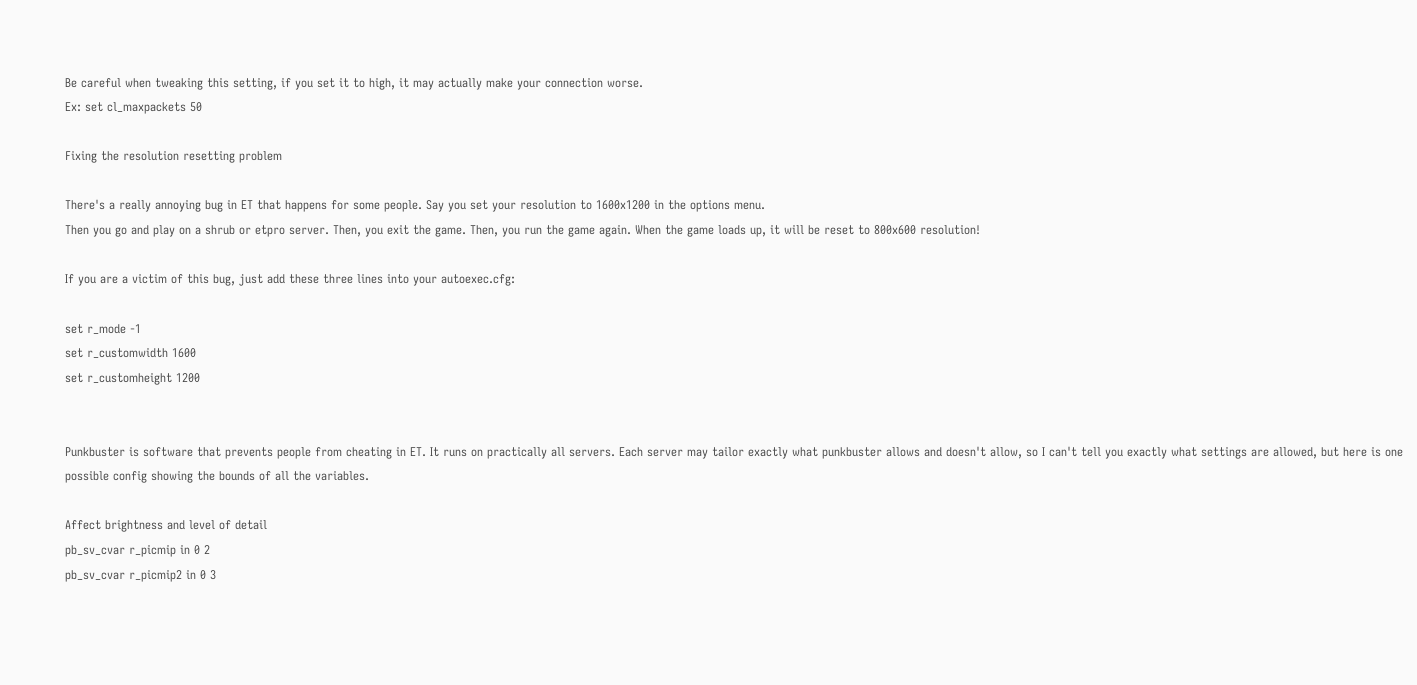Be careful when tweaking this setting, if you set it to high, it may actually make your connection worse.
Ex: set cl_maxpackets 50

Fixing the resolution resetting problem

There's a really annoying bug in ET that happens for some people. Say you set your resolution to 1600x1200 in the options menu.
Then you go and play on a shrub or etpro server. Then, you exit the game. Then, you run the game again. When the game loads up, it will be reset to 800x600 resolution!

If you are a victim of this bug, just add these three lines into your autoexec.cfg:

set r_mode -1
set r_customwidth 1600
set r_customheight 1200


Punkbuster is software that prevents people from cheating in ET. It runs on practically all servers. Each server may tailor exactly what punkbuster allows and doesn't allow, so I can't tell you exactly what settings are allowed, but here is one possible config showing the bounds of all the variables.

Affect brightness and level of detail
pb_sv_cvar r_picmip in 0 2
pb_sv_cvar r_picmip2 in 0 3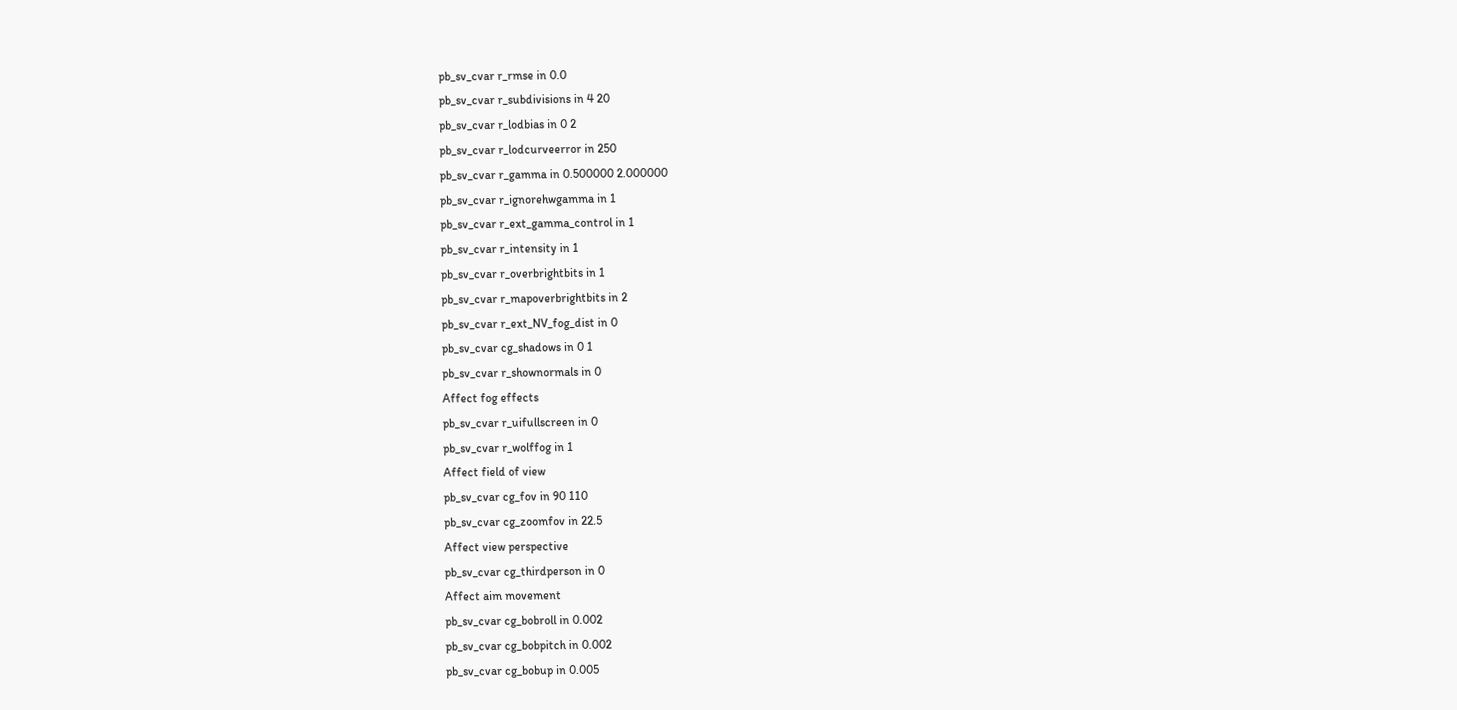pb_sv_cvar r_rmse in 0.0
pb_sv_cvar r_subdivisions in 4 20
pb_sv_cvar r_lodbias in 0 2
pb_sv_cvar r_lodcurveerror in 250
pb_sv_cvar r_gamma in 0.500000 2.000000
pb_sv_cvar r_ignorehwgamma in 1
pb_sv_cvar r_ext_gamma_control in 1
pb_sv_cvar r_intensity in 1
pb_sv_cvar r_overbrightbits in 1
pb_sv_cvar r_mapoverbrightbits in 2
pb_sv_cvar r_ext_NV_fog_dist in 0
pb_sv_cvar cg_shadows in 0 1
pb_sv_cvar r_shownormals in 0
Affect fog effects
pb_sv_cvar r_uifullscreen in 0
pb_sv_cvar r_wolffog in 1
Affect field of view
pb_sv_cvar cg_fov in 90 110
pb_sv_cvar cg_zoomfov in 22.5
Affect view perspective
pb_sv_cvar cg_thirdperson in 0
Affect aim movement
pb_sv_cvar cg_bobroll in 0.002
pb_sv_cvar cg_bobpitch in 0.002
pb_sv_cvar cg_bobup in 0.005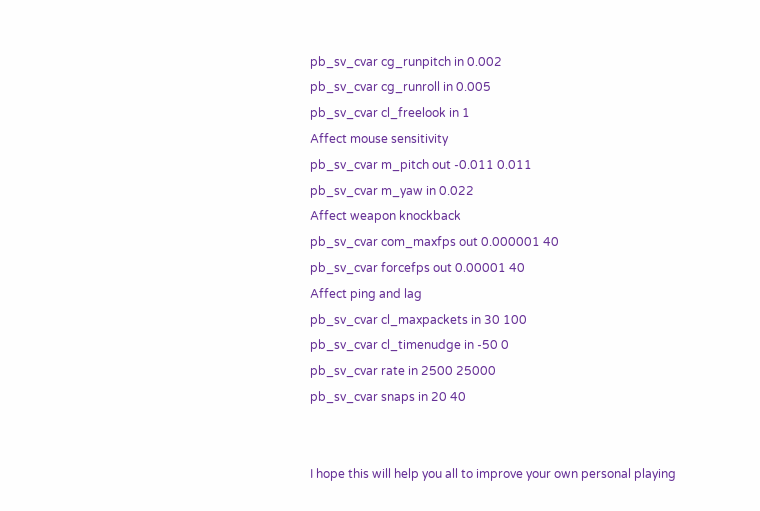pb_sv_cvar cg_runpitch in 0.002
pb_sv_cvar cg_runroll in 0.005
pb_sv_cvar cl_freelook in 1
Affect mouse sensitivity
pb_sv_cvar m_pitch out -0.011 0.011
pb_sv_cvar m_yaw in 0.022
Affect weapon knockback
pb_sv_cvar com_maxfps out 0.000001 40
pb_sv_cvar forcefps out 0.00001 40
Affect ping and lag
pb_sv_cvar cl_maxpackets in 30 100
pb_sv_cvar cl_timenudge in -50 0
pb_sv_cvar rate in 2500 25000
pb_sv_cvar snaps in 20 40


I hope this will help you all to improve your own personal playing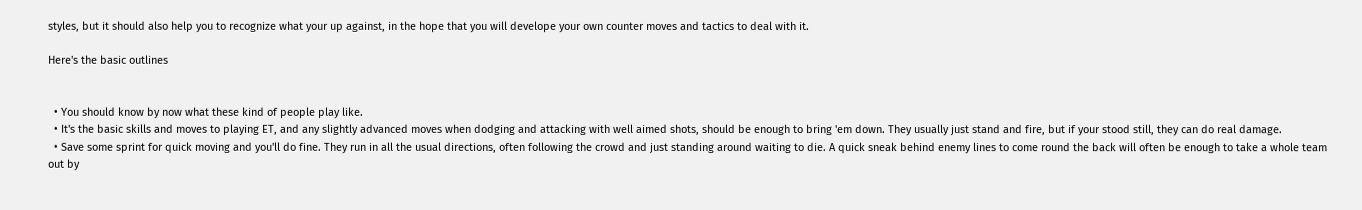styles, but it should also help you to recognize what your up against, in the hope that you will develope your own counter moves and tactics to deal with it.

Here's the basic outlines


  • You should know by now what these kind of people play like.
  • It's the basic skills and moves to playing ET, and any slightly advanced moves when dodging and attacking with well aimed shots, should be enough to bring 'em down. They usually just stand and fire, but if your stood still, they can do real damage.
  • Save some sprint for quick moving and you'll do fine. They run in all the usual directions, often following the crowd and just standing around waiting to die. A quick sneak behind enemy lines to come round the back will often be enough to take a whole team out by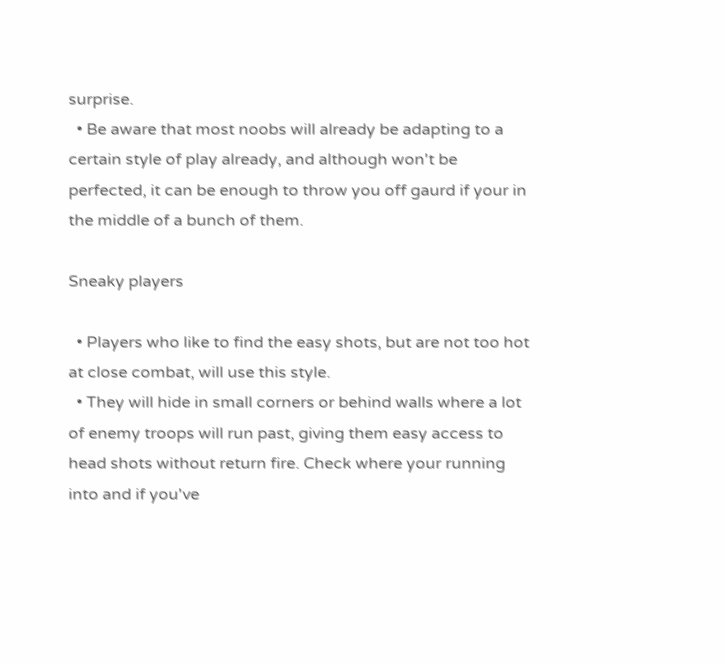surprise.
  • Be aware that most noobs will already be adapting to a certain style of play already, and although won't be perfected, it can be enough to throw you off gaurd if your in the middle of a bunch of them.

Sneaky players

  • Players who like to find the easy shots, but are not too hot at close combat, will use this style.
  • They will hide in small corners or behind walls where a lot of enemy troops will run past, giving them easy access to head shots without return fire. Check where your running into and if you've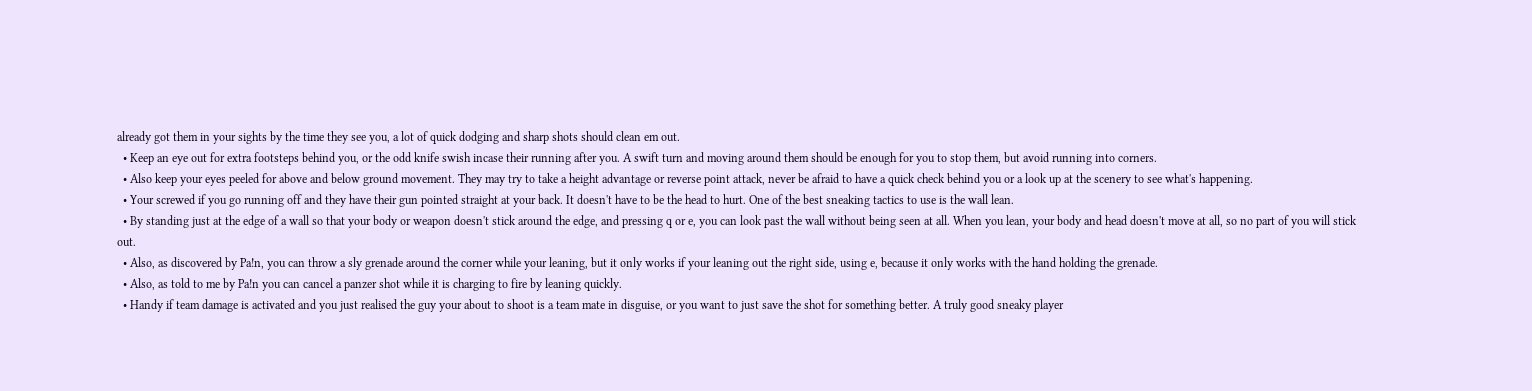already got them in your sights by the time they see you, a lot of quick dodging and sharp shots should clean em out.
  • Keep an eye out for extra footsteps behind you, or the odd knife swish incase their running after you. A swift turn and moving around them should be enough for you to stop them, but avoid running into corners.
  • Also keep your eyes peeled for above and below ground movement. They may try to take a height advantage or reverse point attack, never be afraid to have a quick check behind you or a look up at the scenery to see what's happening.
  • Your screwed if you go running off and they have their gun pointed straight at your back. It doesn't have to be the head to hurt. One of the best sneaking tactics to use is the wall lean.
  • By standing just at the edge of a wall so that your body or weapon doesn't stick around the edge, and pressing q or e, you can look past the wall without being seen at all. When you lean, your body and head doesn't move at all, so no part of you will stick out.
  • Also, as discovered by Pa!n, you can throw a sly grenade around the corner while your leaning, but it only works if your leaning out the right side, using e, because it only works with the hand holding the grenade.
  • Also, as told to me by Pa!n you can cancel a panzer shot while it is charging to fire by leaning quickly.
  • Handy if team damage is activated and you just realised the guy your about to shoot is a team mate in disguise, or you want to just save the shot for something better. A truly good sneaky player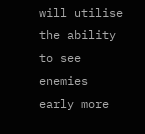will utilise the ability to see enemies early more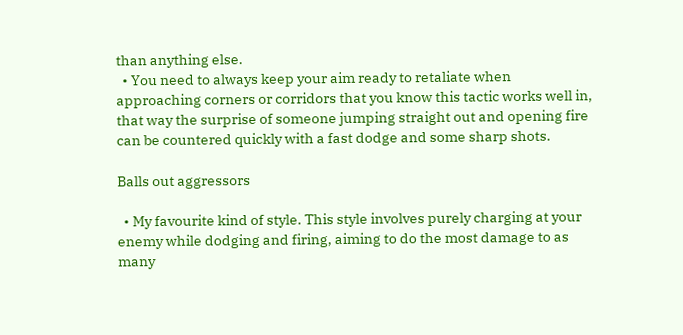than anything else.
  • You need to always keep your aim ready to retaliate when approaching corners or corridors that you know this tactic works well in, that way the surprise of someone jumping straight out and opening fire can be countered quickly with a fast dodge and some sharp shots.

Balls out aggressors

  • My favourite kind of style. This style involves purely charging at your enemy while dodging and firing, aiming to do the most damage to as many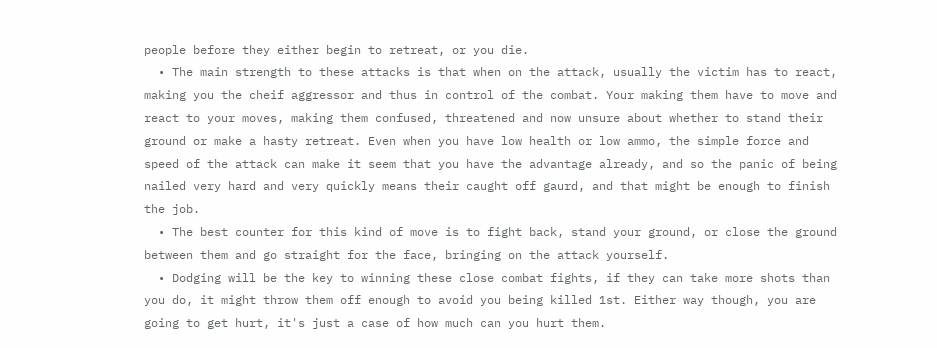people before they either begin to retreat, or you die.
  • The main strength to these attacks is that when on the attack, usually the victim has to react, making you the cheif aggressor and thus in control of the combat. Your making them have to move and react to your moves, making them confused, threatened and now unsure about whether to stand their ground or make a hasty retreat. Even when you have low health or low ammo, the simple force and speed of the attack can make it seem that you have the advantage already, and so the panic of being nailed very hard and very quickly means their caught off gaurd, and that might be enough to finish the job.
  • The best counter for this kind of move is to fight back, stand your ground, or close the ground between them and go straight for the face, bringing on the attack yourself.
  • Dodging will be the key to winning these close combat fights, if they can take more shots than you do, it might throw them off enough to avoid you being killed 1st. Either way though, you are going to get hurt, it's just a case of how much can you hurt them.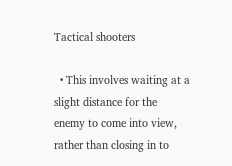Tactical shooters

  • This involves waiting at a slight distance for the enemy to come into view, rather than closing in to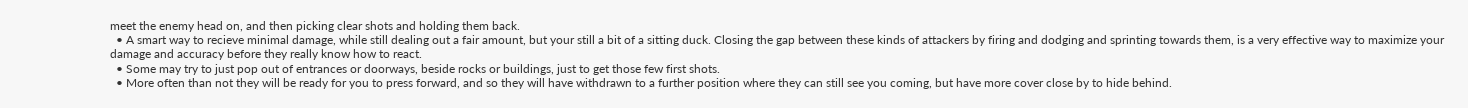meet the enemy head on, and then picking clear shots and holding them back.
  • A smart way to recieve minimal damage, while still dealing out a fair amount, but your still a bit of a sitting duck. Closing the gap between these kinds of attackers by firing and dodging and sprinting towards them, is a very effective way to maximize your damage and accuracy before they really know how to react.
  • Some may try to just pop out of entrances or doorways, beside rocks or buildings, just to get those few first shots.
  • More often than not they will be ready for you to press forward, and so they will have withdrawn to a further position where they can still see you coming, but have more cover close by to hide behind.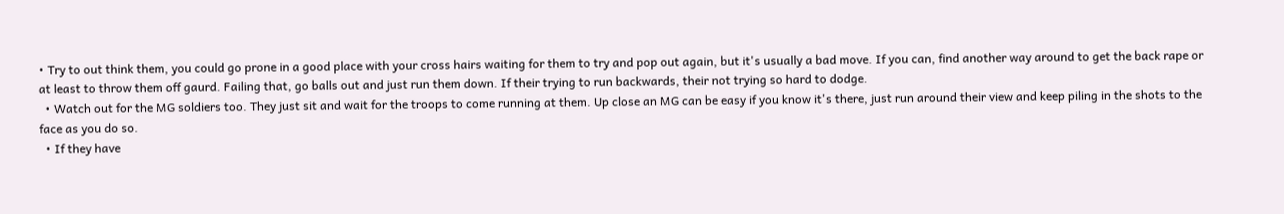• Try to out think them, you could go prone in a good place with your cross hairs waiting for them to try and pop out again, but it's usually a bad move. If you can, find another way around to get the back rape or at least to throw them off gaurd. Failing that, go balls out and just run them down. If their trying to run backwards, their not trying so hard to dodge.
  • Watch out for the MG soldiers too. They just sit and wait for the troops to come running at them. Up close an MG can be easy if you know it's there, just run around their view and keep piling in the shots to the face as you do so.
  • If they have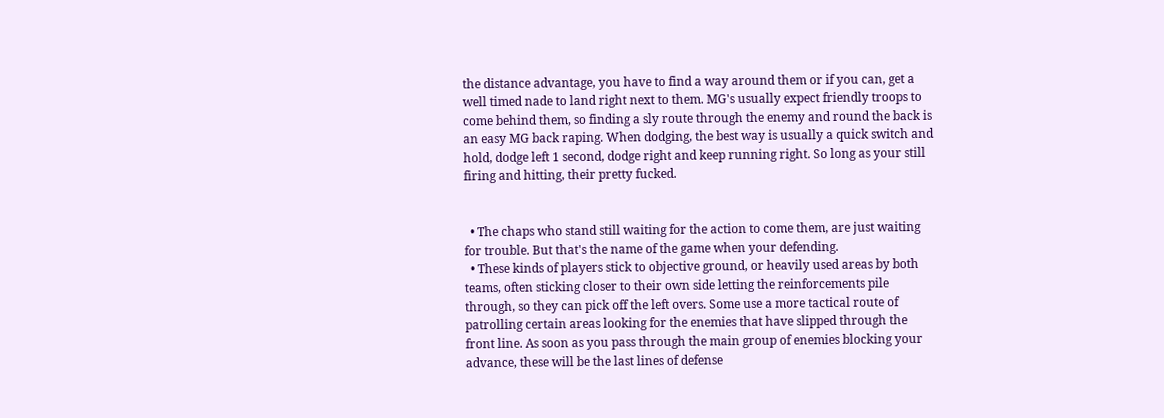the distance advantage, you have to find a way around them or if you can, get a well timed nade to land right next to them. MG's usually expect friendly troops to come behind them, so finding a sly route through the enemy and round the back is an easy MG back raping. When dodging, the best way is usually a quick switch and hold, dodge left 1 second, dodge right and keep running right. So long as your still firing and hitting, their pretty fucked.


  • The chaps who stand still waiting for the action to come them, are just waiting for trouble. But that's the name of the game when your defending.
  • These kinds of players stick to objective ground, or heavily used areas by both teams, often sticking closer to their own side letting the reinforcements pile through, so they can pick off the left overs. Some use a more tactical route of patrolling certain areas looking for the enemies that have slipped through the front line. As soon as you pass through the main group of enemies blocking your advance, these will be the last lines of defense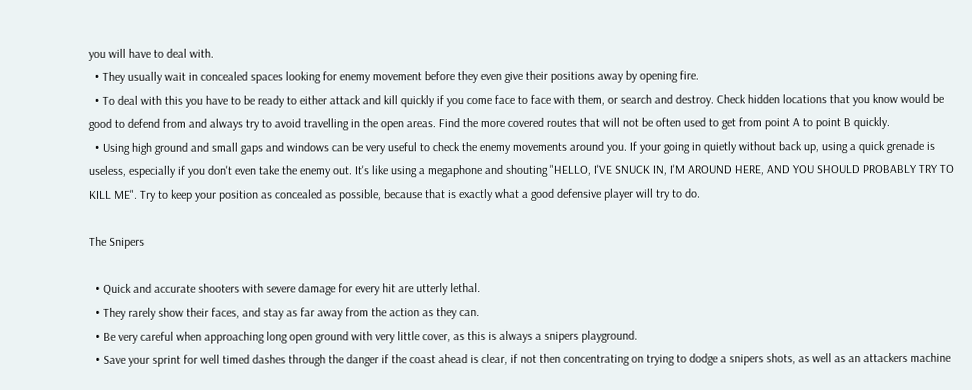you will have to deal with.
  • They usually wait in concealed spaces looking for enemy movement before they even give their positions away by opening fire.
  • To deal with this you have to be ready to either attack and kill quickly if you come face to face with them, or search and destroy. Check hidden locations that you know would be good to defend from and always try to avoid travelling in the open areas. Find the more covered routes that will not be often used to get from point A to point B quickly.
  • Using high ground and small gaps and windows can be very useful to check the enemy movements around you. If your going in quietly without back up, using a quick grenade is useless, especially if you don't even take the enemy out. It's like using a megaphone and shouting "HELLO, I'VE SNUCK IN, I'M AROUND HERE, AND YOU SHOULD PROBABLY TRY TO KILL ME". Try to keep your position as concealed as possible, because that is exactly what a good defensive player will try to do.

The Snipers

  • Quick and accurate shooters with severe damage for every hit are utterly lethal.
  • They rarely show their faces, and stay as far away from the action as they can.
  • Be very careful when approaching long open ground with very little cover, as this is always a snipers playground.
  • Save your sprint for well timed dashes through the danger if the coast ahead is clear, if not then concentrating on trying to dodge a snipers shots, as well as an attackers machine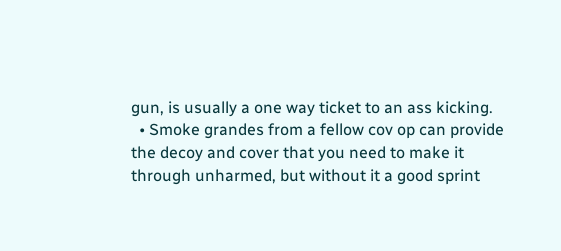gun, is usually a one way ticket to an ass kicking.
  • Smoke grandes from a fellow cov op can provide the decoy and cover that you need to make it through unharmed, but without it a good sprint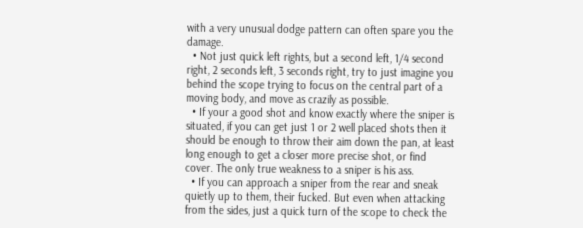with a very unusual dodge pattern can often spare you the damage.
  • Not just quick left rights, but a second left, 1/4 second right, 2 seconds left, 3 seconds right, try to just imagine you behind the scope trying to focus on the central part of a moving body, and move as crazily as possible.
  • If your a good shot and know exactly where the sniper is situated, if you can get just 1 or 2 well placed shots then it should be enough to throw their aim down the pan, at least long enough to get a closer more precise shot, or find cover. The only true weakness to a sniper is his ass.
  • If you can approach a sniper from the rear and sneak quietly up to them, their fucked. But even when attacking from the sides, just a quick turn of the scope to check the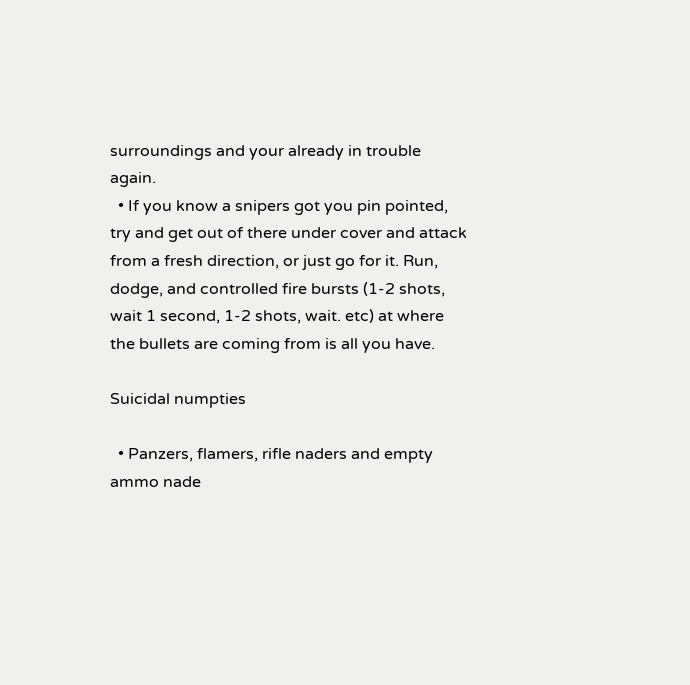surroundings and your already in trouble again.
  • If you know a snipers got you pin pointed, try and get out of there under cover and attack from a fresh direction, or just go for it. Run, dodge, and controlled fire bursts (1-2 shots, wait 1 second, 1-2 shots, wait. etc) at where the bullets are coming from is all you have.

Suicidal numpties

  • Panzers, flamers, rifle naders and empty ammo nade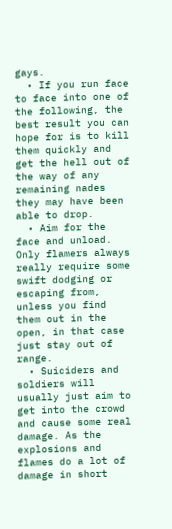gays.
  • If you run face to face into one of the following, the best result you can hope for is to kill them quickly and get the hell out of the way of any remaining nades they may have been able to drop.
  • Aim for the face and unload. Only flamers always really require some swift dodging or escaping from, unless you find them out in the open, in that case just stay out of range.
  • Suiciders and soldiers will usually just aim to get into the crowd and cause some real damage. As the explosions and flames do a lot of damage in short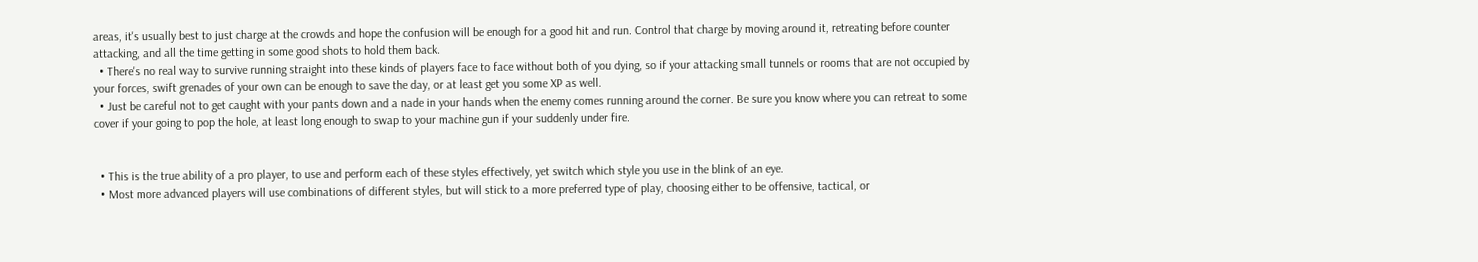areas, it's usually best to just charge at the crowds and hope the confusion will be enough for a good hit and run. Control that charge by moving around it, retreating before counter attacking, and all the time getting in some good shots to hold them back.
  • There's no real way to survive running straight into these kinds of players face to face without both of you dying, so if your attacking small tunnels or rooms that are not occupied by your forces, swift grenades of your own can be enough to save the day, or at least get you some XP as well.
  • Just be careful not to get caught with your pants down and a nade in your hands when the enemy comes running around the corner. Be sure you know where you can retreat to some cover if your going to pop the hole, at least long enough to swap to your machine gun if your suddenly under fire.


  • This is the true ability of a pro player, to use and perform each of these styles effectively, yet switch which style you use in the blink of an eye.
  • Most more advanced players will use combinations of different styles, but will stick to a more preferred type of play, choosing either to be offensive, tactical, or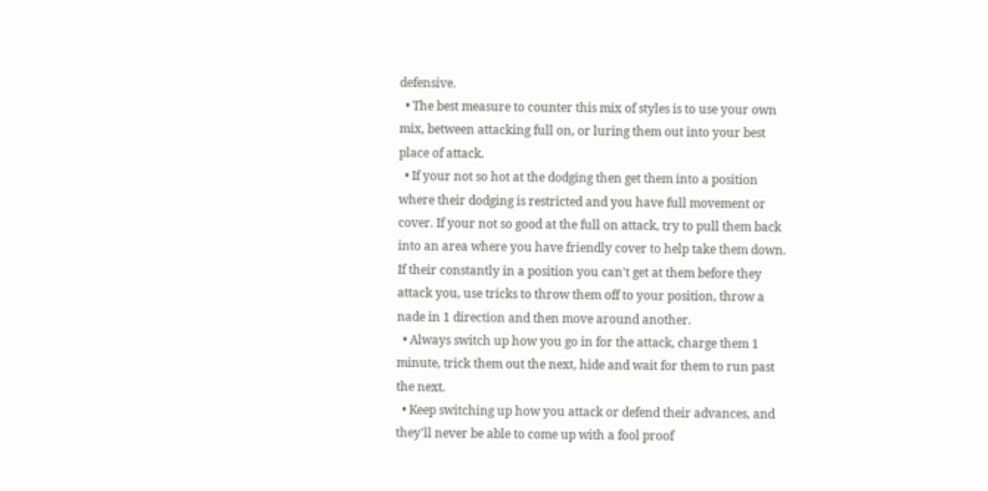defensive.
  • The best measure to counter this mix of styles is to use your own mix, between attacking full on, or luring them out into your best place of attack.
  • If your not so hot at the dodging then get them into a position where their dodging is restricted and you have full movement or cover. If your not so good at the full on attack, try to pull them back into an area where you have friendly cover to help take them down. If their constantly in a position you can't get at them before they attack you, use tricks to throw them off to your position, throw a nade in 1 direction and then move around another.
  • Always switch up how you go in for the attack, charge them 1 minute, trick them out the next, hide and wait for them to run past the next.
  • Keep switching up how you attack or defend their advances, and they'll never be able to come up with a fool proof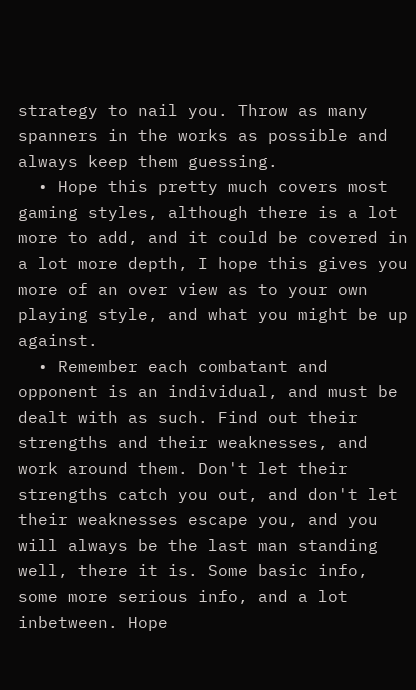strategy to nail you. Throw as many spanners in the works as possible and always keep them guessing.
  • Hope this pretty much covers most gaming styles, although there is a lot more to add, and it could be covered in a lot more depth, I hope this gives you more of an over view as to your own playing style, and what you might be up against.
  • Remember each combatant and opponent is an individual, and must be dealt with as such. Find out their strengths and their weaknesses, and work around them. Don't let their strengths catch you out, and don't let their weaknesses escape you, and you will always be the last man standing well, there it is. Some basic info, some more serious info, and a lot inbetween. Hope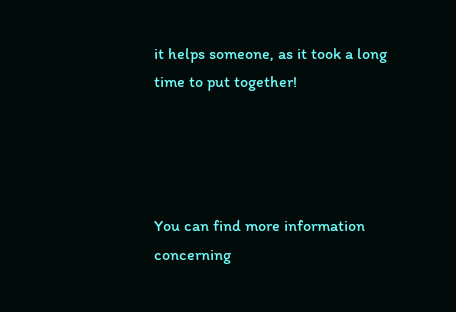it helps someone, as it took a long time to put together!




You can find more information concerning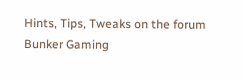Hints, Tips, Tweaks on the forum Bunker Gaming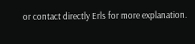or contact directly Erls for more explanation.